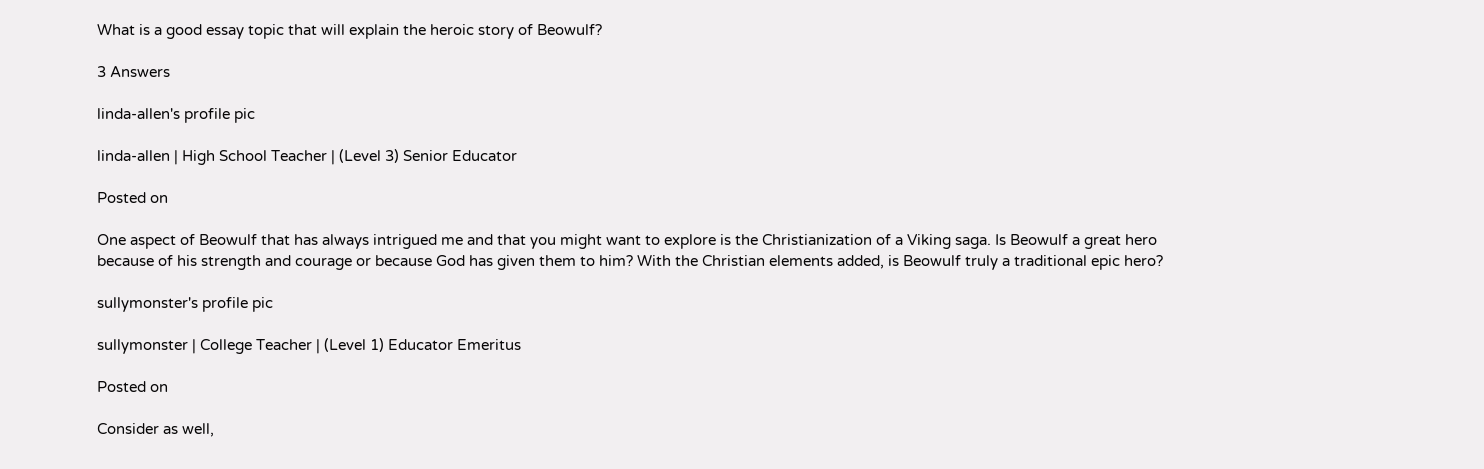What is a good essay topic that will explain the heroic story of Beowulf?

3 Answers

linda-allen's profile pic

linda-allen | High School Teacher | (Level 3) Senior Educator

Posted on

One aspect of Beowulf that has always intrigued me and that you might want to explore is the Christianization of a Viking saga. Is Beowulf a great hero because of his strength and courage or because God has given them to him? With the Christian elements added, is Beowulf truly a traditional epic hero?

sullymonster's profile pic

sullymonster | College Teacher | (Level 1) Educator Emeritus

Posted on

Consider as well,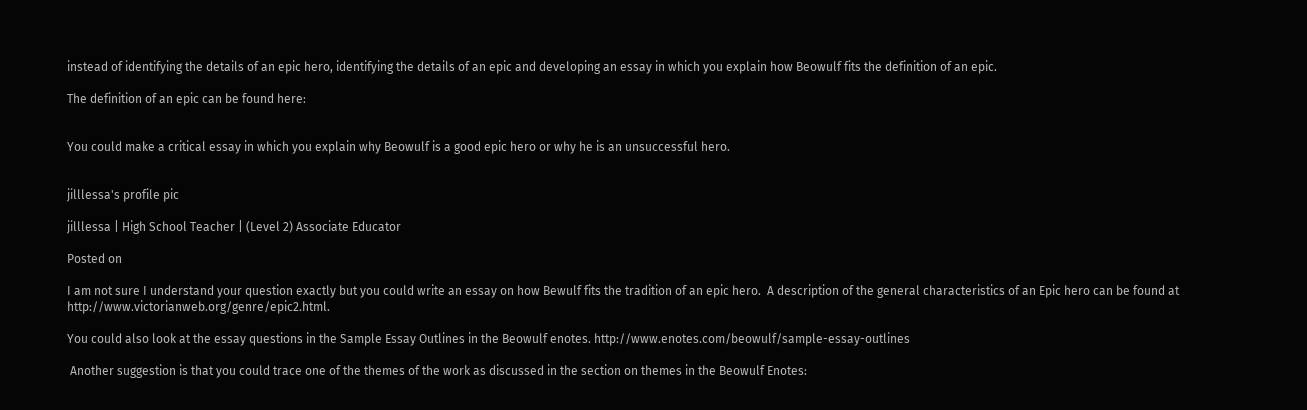instead of identifying the details of an epic hero, identifying the details of an epic and developing an essay in which you explain how Beowulf fits the definition of an epic.

The definition of an epic can be found here:


You could make a critical essay in which you explain why Beowulf is a good epic hero or why he is an unsuccessful hero.


jilllessa's profile pic

jilllessa | High School Teacher | (Level 2) Associate Educator

Posted on

I am not sure I understand your question exactly but you could write an essay on how Bewulf fits the tradition of an epic hero.  A description of the general characteristics of an Epic hero can be found at http://www.victorianweb.org/genre/epic2.html.

You could also look at the essay questions in the Sample Essay Outlines in the Beowulf enotes. http://www.enotes.com/beowulf/sample-essay-outlines

 Another suggestion is that you could trace one of the themes of the work as discussed in the section on themes in the Beowulf Enotes: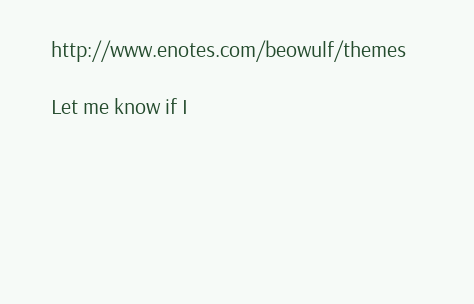http://www.enotes.com/beowulf/themes

Let me know if I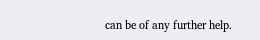can be of any further help.